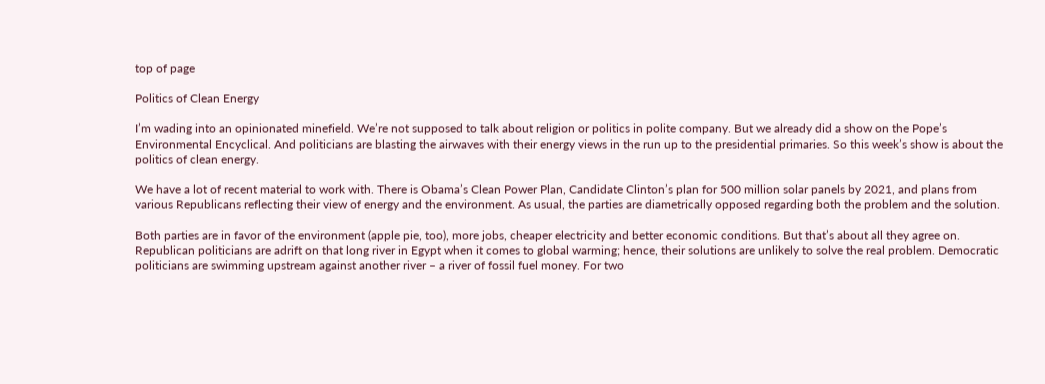top of page

Politics of Clean Energy

I’m wading into an opinionated minefield. We’re not supposed to talk about religion or politics in polite company. But we already did a show on the Pope’s Environmental Encyclical. And politicians are blasting the airwaves with their energy views in the run up to the presidential primaries. So this week’s show is about the politics of clean energy.

We have a lot of recent material to work with. There is Obama’s Clean Power Plan, Candidate Clinton’s plan for 500 million solar panels by 2021, and plans from various Republicans reflecting their view of energy and the environment. As usual, the parties are diametrically opposed regarding both the problem and the solution.

Both parties are in favor of the environment (apple pie, too), more jobs, cheaper electricity and better economic conditions. But that’s about all they agree on. Republican politicians are adrift on that long river in Egypt when it comes to global warming; hence, their solutions are unlikely to solve the real problem. Democratic politicians are swimming upstream against another river – a river of fossil fuel money. For two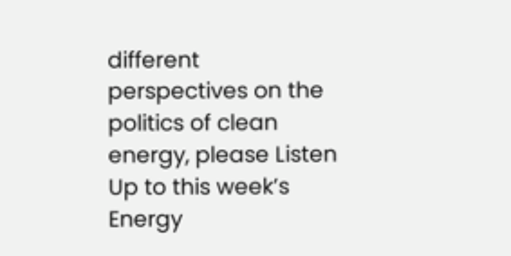different perspectives on the politics of clean energy, please Listen Up to this week’s Energy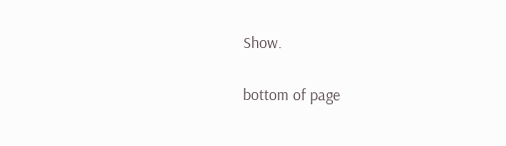Show.

bottom of page